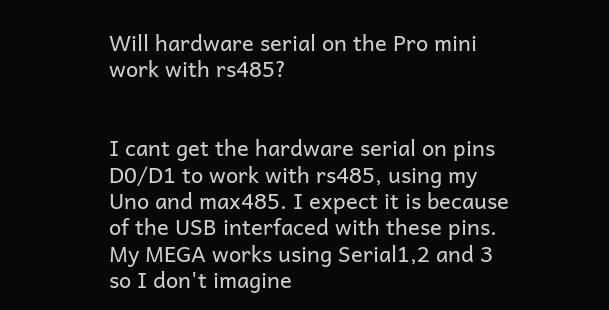Will hardware serial on the Pro mini work with rs485?


I cant get the hardware serial on pins D0/D1 to work with rs485, using my Uno and max485. I expect it is because of the USB interfaced with these pins. My MEGA works using Serial1,2 and 3 so I don't imagine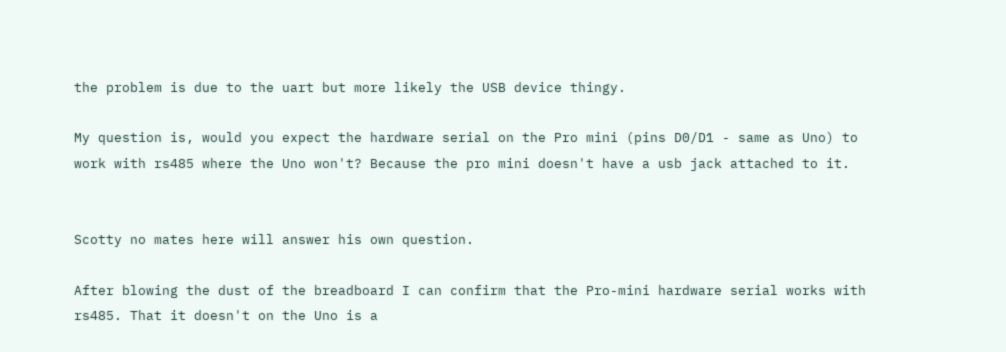the problem is due to the uart but more likely the USB device thingy.

My question is, would you expect the hardware serial on the Pro mini (pins D0/D1 - same as Uno) to work with rs485 where the Uno won't? Because the pro mini doesn't have a usb jack attached to it.


Scotty no mates here will answer his own question.

After blowing the dust of the breadboard I can confirm that the Pro-mini hardware serial works with rs485. That it doesn't on the Uno is a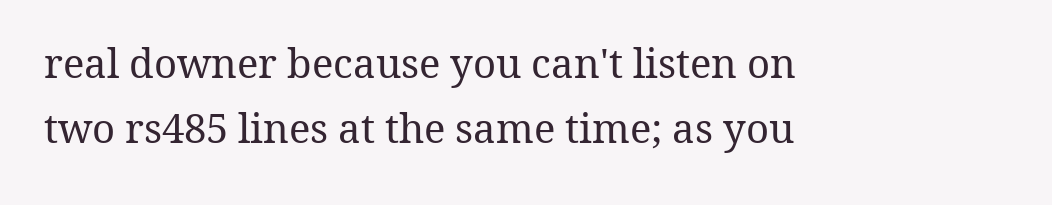real downer because you can't listen on two rs485 lines at the same time; as you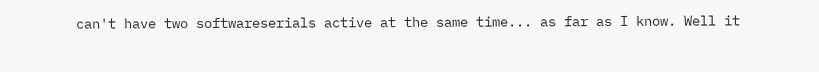can't have two softwareserials active at the same time... as far as I know. Well it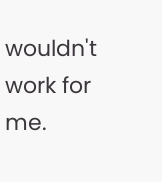wouldn't work for me.